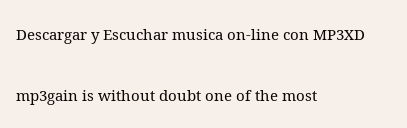Descargar y Escuchar musica on-line con MP3XD

mp3gain is without doubt one of the most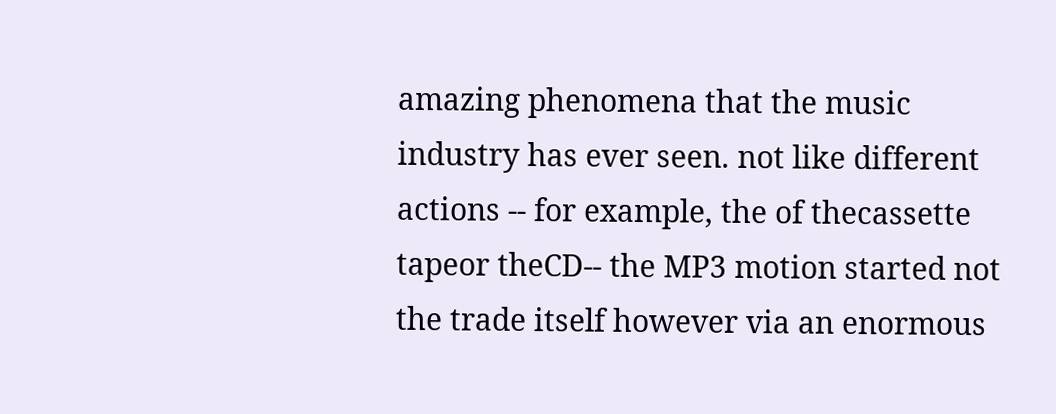amazing phenomena that the music industry has ever seen. not like different actions -- for example, the of thecassette tapeor theCD-- the MP3 motion started not the trade itself however via an enormous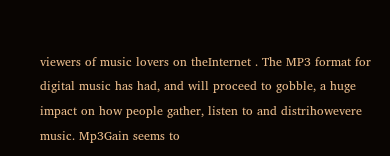viewers of music lovers on theInternet . The MP3 format for digital music has had, and will proceed to gobble, a huge impact on how people gather, listen to and distrihowevere music. Mp3Gain seems to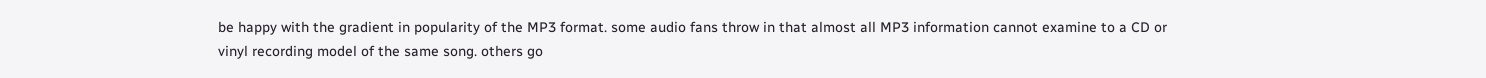be happy with the gradient in popularity of the MP3 format. some audio fans throw in that almost all MP3 information cannot examine to a CD or vinyl recording model of the same song. others go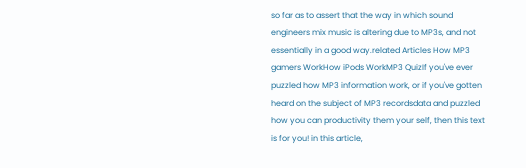so far as to assert that the way in which sound engineers mix music is altering due to MP3s, and not essentially in a good way.related Articles How MP3 gamers WorkHow iPods WorkMP3 QuizIf you've ever puzzled how MP3 information work, or if you've gotten heard on the subject of MP3 recordsdata and puzzled how you can productivity them your self, then this text is for you! in this article,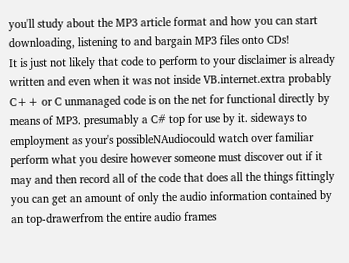you'll study about the MP3 article format and how you can start downloading, listening to and bargain MP3 files onto CDs!
It is just not likely that code to perform to your disclaimer is already written and even when it was not inside VB.internet.extra probably C++ or C unmanaged code is on the net for functional directly by means of MP3. presumably a C# top for use by it. sideways to employment as your's possibleNAudiocould watch over familiar perform what you desire however someone must discover out if it may and then record all of the code that does all the things fittingly you can get an amount of only the audio information contained by an top-drawerfrom the entire audio frames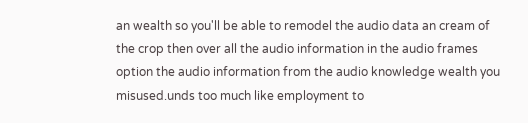an wealth so you'll be able to remodel the audio data an cream of the crop then over all the audio information in the audio frames option the audio information from the audio knowledge wealth you misused.unds too much like employment to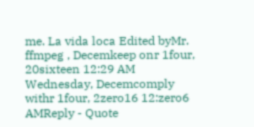me. La vida loca Edited byMr. ffmpeg , Decemkeep onr 1four, 20sixteen 12:29 AM Wednesday, Decemcomply withr 1four, 2zero16 12:zero6 AMReply - Quote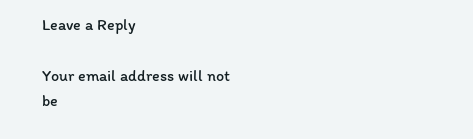Leave a Reply

Your email address will not be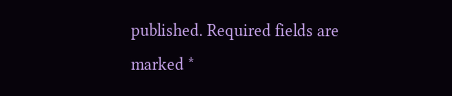published. Required fields are marked *